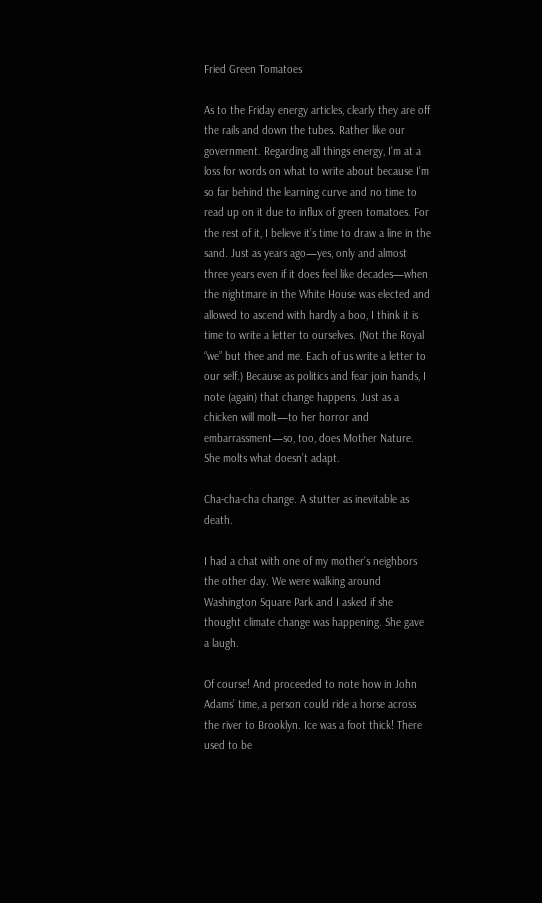Fried Green Tomatoes

As to the Friday energy articles, clearly they are off the rails and down the tubes. Rather like our government. Regarding all things energy, I’m at a loss for words on what to write about because I’m so far behind the learning curve and no time to read up on it due to influx of green tomatoes. For the rest of it, I believe it’s time to draw a line in the sand. Just as years ago—yes, only and almost three years even if it does feel like decades—when the nightmare in the White House was elected and allowed to ascend with hardly a boo, I think it is time to write a letter to ourselves. (Not the Royal “we” but thee and me. Each of us write a letter to our self.) Because as politics and fear join hands, I note (again) that change happens. Just as a chicken will molt—to her horror and embarrassment—so, too, does Mother Nature. She molts what doesn’t adapt.

Cha-cha-cha change. A stutter as inevitable as death.

I had a chat with one of my mother’s neighbors the other day. We were walking around Washington Square Park and I asked if she thought climate change was happening. She gave a laugh.

Of course! And proceeded to note how in John Adams’ time, a person could ride a horse across the river to Brooklyn. Ice was a foot thick! There used to be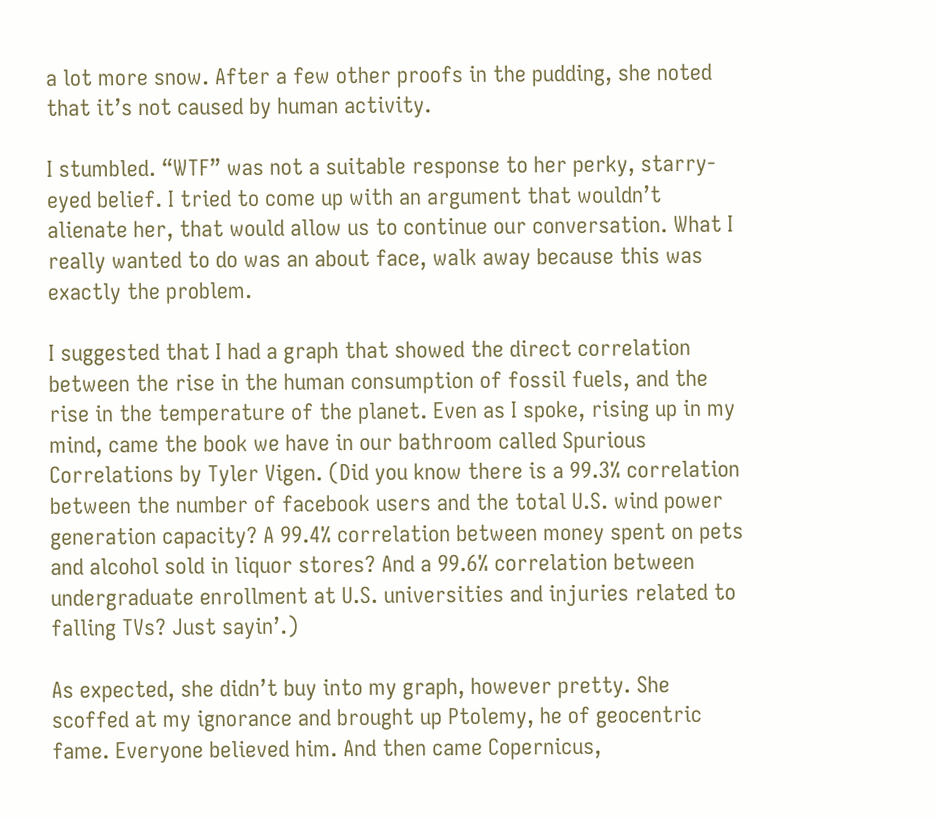a lot more snow. After a few other proofs in the pudding, she noted that it’s not caused by human activity.

I stumbled. “WTF” was not a suitable response to her perky, starry-eyed belief. I tried to come up with an argument that wouldn’t alienate her, that would allow us to continue our conversation. What I really wanted to do was an about face, walk away because this was exactly the problem.

I suggested that I had a graph that showed the direct correlation between the rise in the human consumption of fossil fuels, and the rise in the temperature of the planet. Even as I spoke, rising up in my mind, came the book we have in our bathroom called Spurious Correlations by Tyler Vigen. (Did you know there is a 99.3% correlation between the number of facebook users and the total U.S. wind power generation capacity? A 99.4% correlation between money spent on pets and alcohol sold in liquor stores? And a 99.6% correlation between undergraduate enrollment at U.S. universities and injuries related to falling TVs? Just sayin’.)

As expected, she didn’t buy into my graph, however pretty. She scoffed at my ignorance and brought up Ptolemy, he of geocentric fame. Everyone believed him. And then came Copernicus,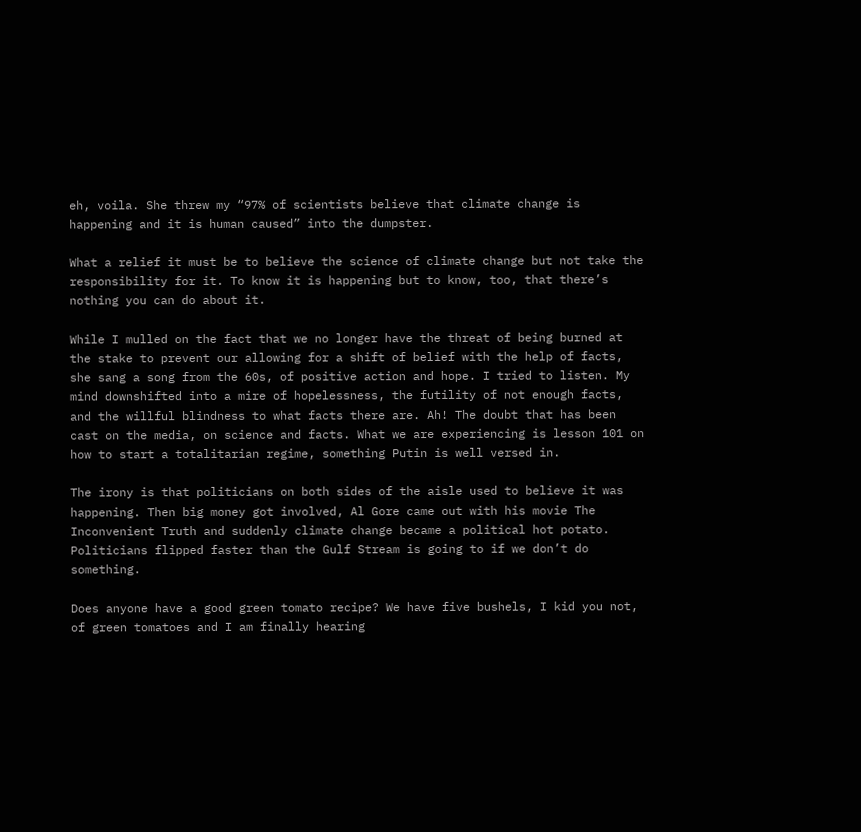eh, voila. She threw my “97% of scientists believe that climate change is happening and it is human caused” into the dumpster.

What a relief it must be to believe the science of climate change but not take the responsibility for it. To know it is happening but to know, too, that there’s nothing you can do about it.

While I mulled on the fact that we no longer have the threat of being burned at the stake to prevent our allowing for a shift of belief with the help of facts, she sang a song from the 60s, of positive action and hope. I tried to listen. My mind downshifted into a mire of hopelessness, the futility of not enough facts, and the willful blindness to what facts there are. Ah! The doubt that has been cast on the media, on science and facts. What we are experiencing is lesson 101 on how to start a totalitarian regime, something Putin is well versed in.

The irony is that politicians on both sides of the aisle used to believe it was happening. Then big money got involved, Al Gore came out with his movie The Inconvenient Truth and suddenly climate change became a political hot potato. Politicians flipped faster than the Gulf Stream is going to if we don’t do something.

Does anyone have a good green tomato recipe? We have five bushels, I kid you not, of green tomatoes and I am finally hearing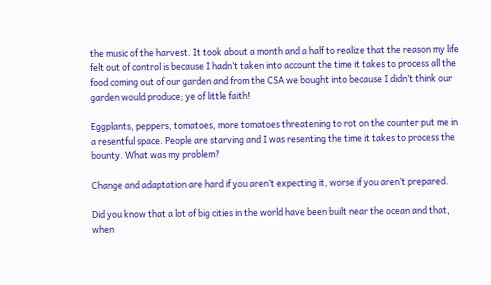the music of the harvest. It took about a month and a half to realize that the reason my life felt out of control is because I hadn’t taken into account the time it takes to process all the food coming out of our garden and from the CSA we bought into because I didn’t think our garden would produce; ye of little faith!

Eggplants, peppers, tomatoes, more tomatoes threatening to rot on the counter put me in a resentful space. People are starving and I was resenting the time it takes to process the bounty. What was my problem?

Change and adaptation are hard if you aren’t expecting it, worse if you aren’t prepared.

Did you know that a lot of big cities in the world have been built near the ocean and that, when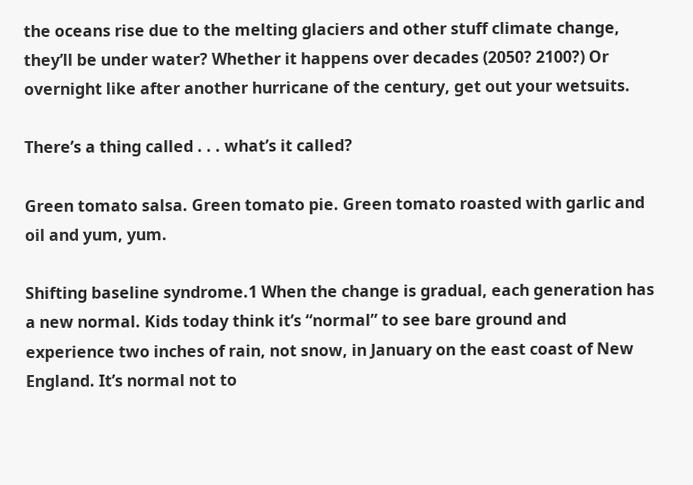the oceans rise due to the melting glaciers and other stuff climate change, they’ll be under water? Whether it happens over decades (2050? 2100?) Or overnight like after another hurricane of the century, get out your wetsuits.

There’s a thing called . . . what’s it called?

Green tomato salsa. Green tomato pie. Green tomato roasted with garlic and oil and yum, yum.

Shifting baseline syndrome.1 When the change is gradual, each generation has a new normal. Kids today think it’s “normal” to see bare ground and experience two inches of rain, not snow, in January on the east coast of New England. It’s normal not to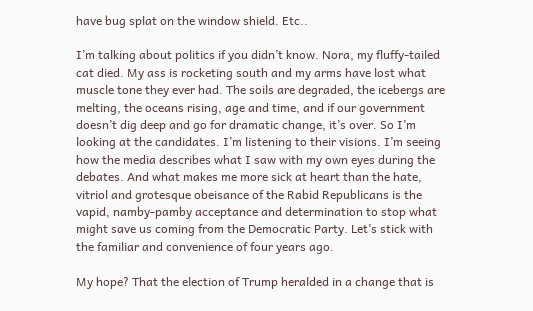have bug splat on the window shield. Etc..

I’m talking about politics if you didn’t know. Nora, my fluffy-tailed cat died. My ass is rocketing south and my arms have lost what muscle tone they ever had. The soils are degraded, the icebergs are melting, the oceans rising, age and time, and if our government doesn’t dig deep and go for dramatic change, it’s over. So I’m looking at the candidates. I’m listening to their visions. I’m seeing how the media describes what I saw with my own eyes during the debates. And what makes me more sick at heart than the hate, vitriol and grotesque obeisance of the Rabid Republicans is the vapid, namby-pamby acceptance and determination to stop what might save us coming from the Democratic Party. Let’s stick with the familiar and convenience of four years ago.

My hope? That the election of Trump heralded in a change that is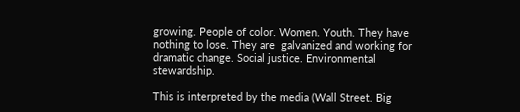growing. People of color. Women. Youth. They have nothing to lose. They are  galvanized and working for dramatic change. Social justice. Environmental stewardship.

This is interpreted by the media (Wall Street. Big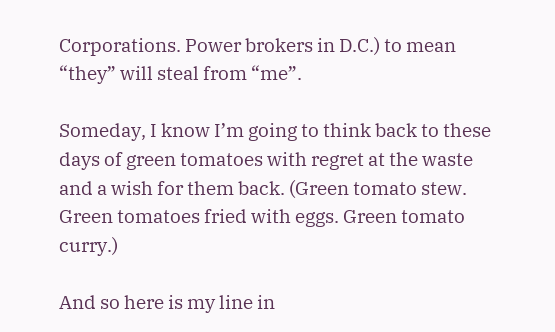Corporations. Power brokers in D.C.) to mean “they” will steal from “me”.

Someday, I know I’m going to think back to these days of green tomatoes with regret at the waste and a wish for them back. (Green tomato stew. Green tomatoes fried with eggs. Green tomato curry.)

And so here is my line in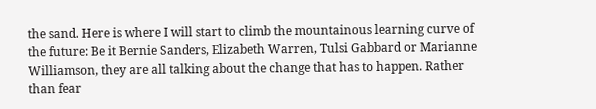the sand. Here is where I will start to climb the mountainous learning curve of the future: Be it Bernie Sanders, Elizabeth Warren, Tulsi Gabbard or Marianne Williamson, they are all talking about the change that has to happen. Rather than fear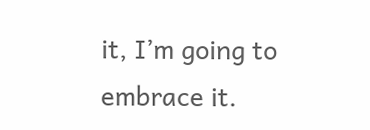it, I’m going to embrace it.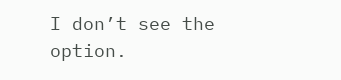I don’t see the option.